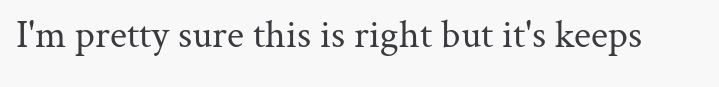I'm pretty sure this is right but it's keeps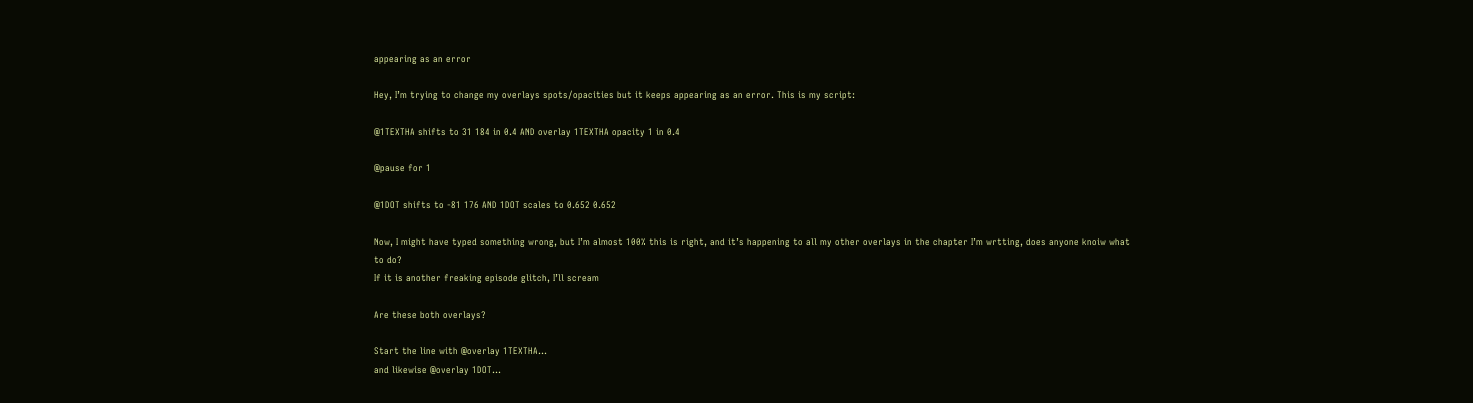appearing as an error

Hey, I’m trying to change my overlays spots/opacities but it keeps appearing as an error. This is my script:

@1TEXTHA shifts to 31 184 in 0.4 AND overlay 1TEXTHA opacity 1 in 0.4

@pause for 1

@1DOT shifts to -81 176 AND 1DOT scales to 0.652 0.652

Now, I might have typed something wrong, but I’m almost 100% this is right, and it’s happening to all my other overlays in the chapter I’m wrtting, does anyone knoiw what to do?
If it is another freaking episode glitch, I’ll scream

Are these both overlays?

Start the line with @overlay 1TEXTHA…
and likewise @overlay 1DOT…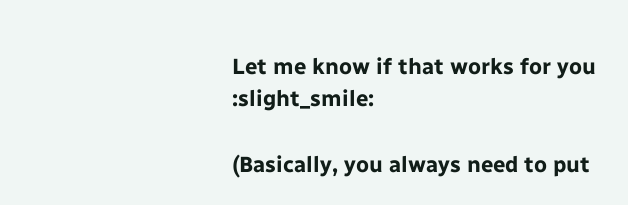Let me know if that works for you :slight_smile:

(Basically, you always need to put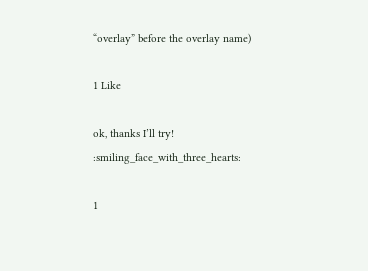“overlay” before the overlay name)

1 Like

ok, thanks I’ll try! :smiling_face_with_three_hearts:

1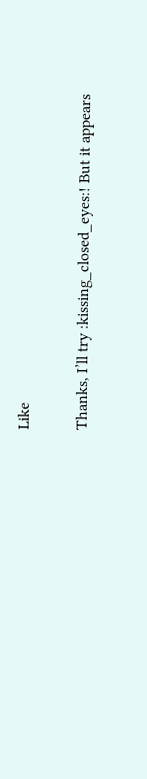Like

Thanks, I’ll try :kissing_closed_eyes:! But it appears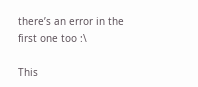there’s an error in the first one too :\

This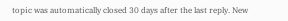topic was automatically closed 30 days after the last reply. New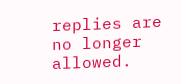replies are no longer allowed.